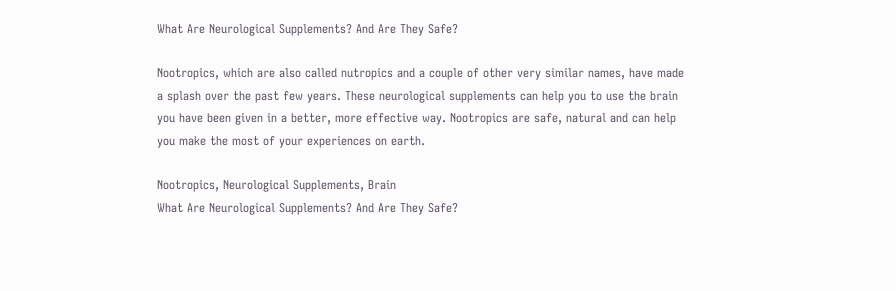What Are Neurological Supplements? And Are They Safe?

Nootropics, which are also called nutropics and a couple of other very similar names, have made a splash over the past few years. These neurological supplements can help you to use the brain you have been given in a better, more effective way. Nootropics are safe, natural and can help you make the most of your experiences on earth.

Nootropics, Neurological Supplements, Brain
What Are Neurological Supplements? And Are They Safe?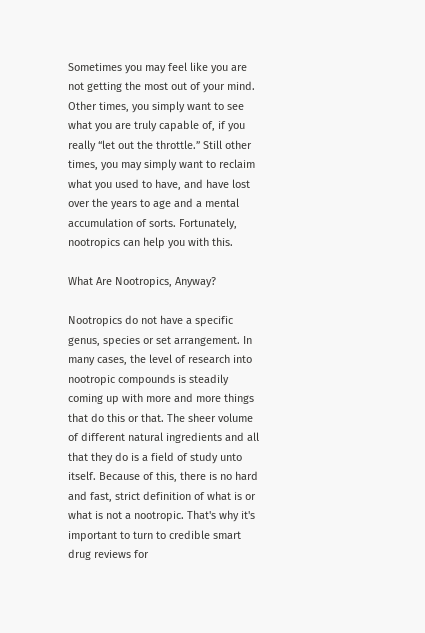Sometimes you may feel like you are not getting the most out of your mind. Other times, you simply want to see what you are truly capable of, if you really “let out the throttle.” Still other times, you may simply want to reclaim what you used to have, and have lost over the years to age and a mental accumulation of sorts. Fortunately, nootropics can help you with this.

What Are Nootropics, Anyway?

Nootropics do not have a specific genus, species or set arrangement. In many cases, the level of research into nootropic compounds is steadily coming up with more and more things that do this or that. The sheer volume of different natural ingredients and all that they do is a field of study unto itself. Because of this, there is no hard and fast, strict definition of what is or what is not a nootropic. That's why it's important to turn to credible smart drug reviews for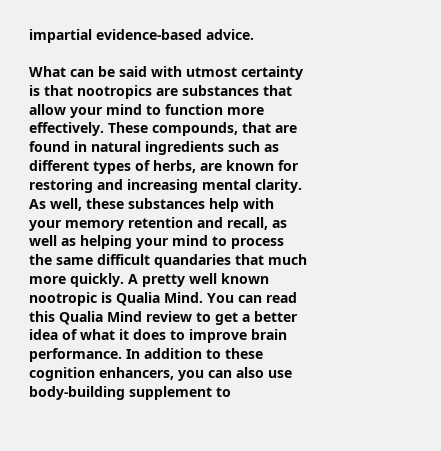impartial evidence-based advice.

What can be said with utmost certainty is that nootropics are substances that allow your mind to function more effectively. These compounds, that are found in natural ingredients such as different types of herbs, are known for restoring and increasing mental clarity. As well, these substances help with your memory retention and recall, as well as helping your mind to process the same difficult quandaries that much more quickly. A pretty well known nootropic is Qualia Mind. You can read this Qualia Mind review to get a better idea of what it does to improve brain performance. In addition to these cognition enhancers, you can also use body-building supplement to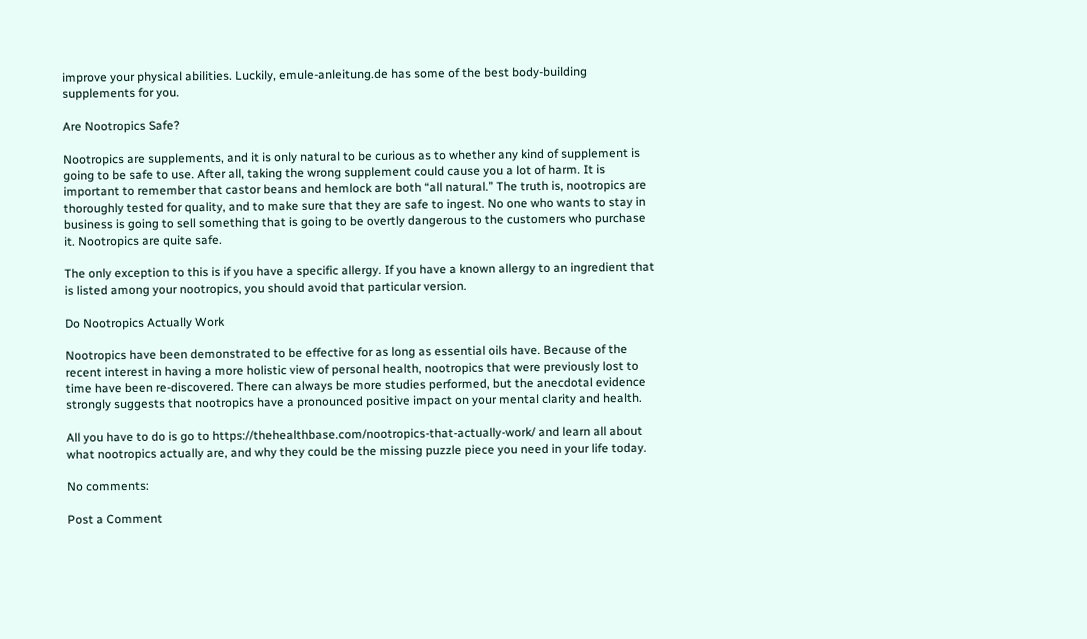improve your physical abilities. Luckily, emule-anleitung.de has some of the best body-building supplements for you.

Are Nootropics Safe?

Nootropics are supplements, and it is only natural to be curious as to whether any kind of supplement is going to be safe to use. After all, taking the wrong supplement could cause you a lot of harm. It is important to remember that castor beans and hemlock are both “all natural.” The truth is, nootropics are thoroughly tested for quality, and to make sure that they are safe to ingest. No one who wants to stay in business is going to sell something that is going to be overtly dangerous to the customers who purchase it. Nootropics are quite safe.

The only exception to this is if you have a specific allergy. If you have a known allergy to an ingredient that is listed among your nootropics, you should avoid that particular version.

Do Nootropics Actually Work

Nootropics have been demonstrated to be effective for as long as essential oils have. Because of the recent interest in having a more holistic view of personal health, nootropics that were previously lost to time have been re-discovered. There can always be more studies performed, but the anecdotal evidence strongly suggests that nootropics have a pronounced positive impact on your mental clarity and health.

All you have to do is go to https://thehealthbase.com/nootropics-that-actually-work/ and learn all about what nootropics actually are, and why they could be the missing puzzle piece you need in your life today.

No comments:

Post a Comment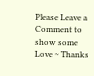Please Leave a Comment to show some Love ~ Thanks